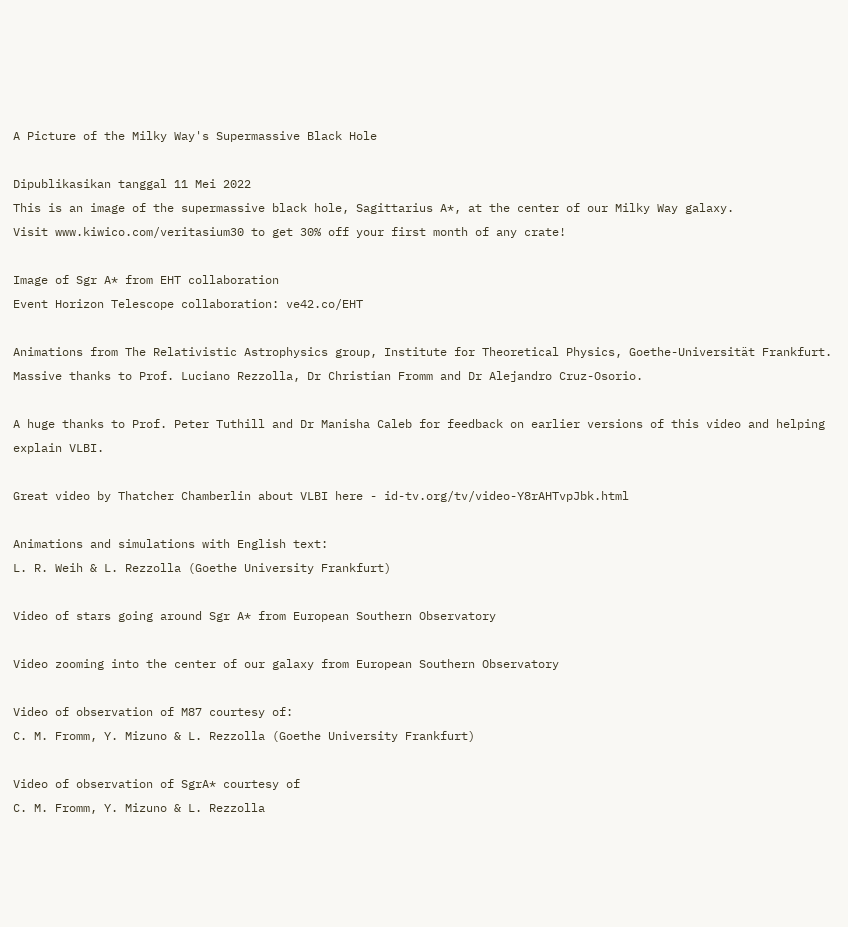A Picture of the Milky Way's Supermassive Black Hole

Dipublikasikan tanggal 11 Mei 2022
This is an image of the supermassive black hole, Sagittarius A*, at the center of our Milky Way galaxy.
Visit www.kiwico.com/veritasium30 to get 30% off your first month of any crate!

Image of Sgr A* from EHT collaboration
Event Horizon Telescope collaboration: ve42.co/EHT

Animations from The Relativistic Astrophysics group, Institute for Theoretical Physics, Goethe-Universität Frankfurt. Massive thanks to Prof. Luciano Rezzolla, Dr Christian Fromm and Dr Alejandro Cruz-Osorio.

A huge thanks to Prof. Peter Tuthill and Dr Manisha Caleb for feedback on earlier versions of this video and helping explain VLBI.

Great video by Thatcher Chamberlin about VLBI here - id-tv.org/tv/video-Y8rAHTvpJbk.html

Animations and simulations with English text:
L. R. Weih & L. Rezzolla (Goethe University Frankfurt)

Video of stars going around Sgr A* from European Southern Observatory

Video zooming into the center of our galaxy from European Southern Observatory

Video of observation of M87 courtesy of:
C. M. Fromm, Y. Mizuno & L. Rezzolla (Goethe University Frankfurt)

Video of observation of SgrA* courtesy of
C. M. Fromm, Y. Mizuno & L. Rezzolla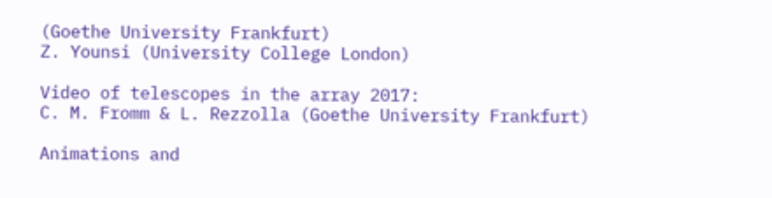(Goethe University Frankfurt)
Z. Younsi (University College London)

Video of telescopes in the array 2017:
C. M. Fromm & L. Rezzolla (Goethe University Frankfurt)

Animations and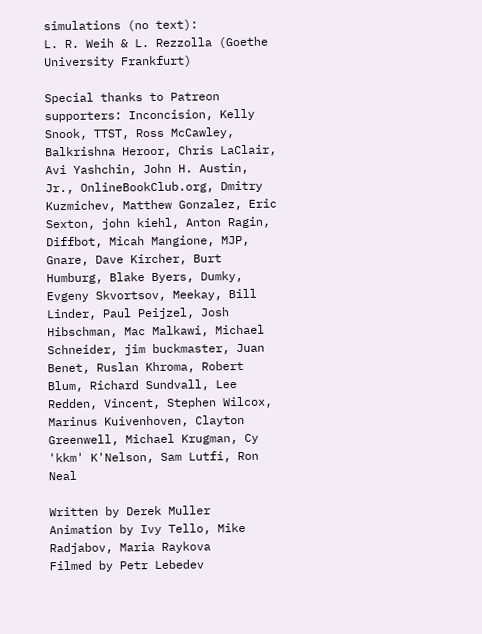simulations (no text):
L. R. Weih & L. Rezzolla (Goethe University Frankfurt)

Special thanks to Patreon supporters: Inconcision, Kelly Snook, TTST, Ross McCawley, Balkrishna Heroor, Chris LaClair, Avi Yashchin, John H. Austin, Jr., OnlineBookClub.org, Dmitry Kuzmichev, Matthew Gonzalez, Eric Sexton, john kiehl, Anton Ragin, Diffbot, Micah Mangione, MJP, Gnare, Dave Kircher, Burt Humburg, Blake Byers, Dumky, Evgeny Skvortsov, Meekay, Bill Linder, Paul Peijzel, Josh Hibschman, Mac Malkawi, Michael Schneider, jim buckmaster, Juan Benet, Ruslan Khroma, Robert Blum, Richard Sundvall, Lee Redden, Vincent, Stephen Wilcox, Marinus Kuivenhoven, Clayton Greenwell, Michael Krugman, Cy 'kkm' K'Nelson, Sam Lutfi, Ron Neal

Written by Derek Muller
Animation by Ivy Tello, Mike Radjabov, Maria Raykova
Filmed by Petr Lebedev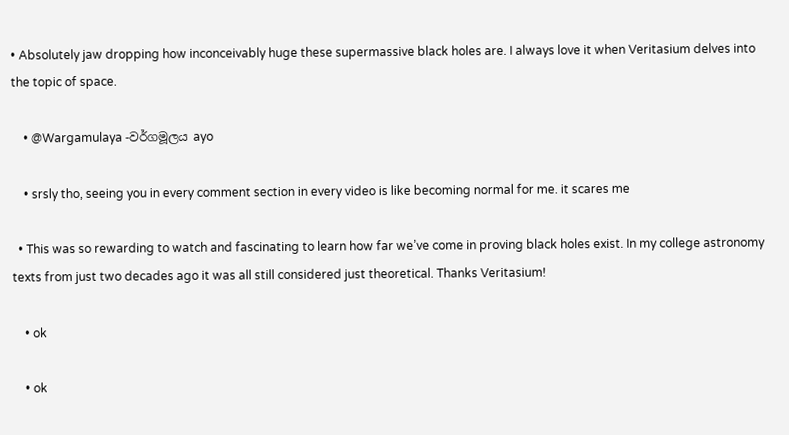• Absolutely jaw dropping how inconceivably huge these supermassive black holes are. I always love it when Veritasium delves into the topic of space.

    • @Wargamulaya -වර්ගමූලය ayo

    • srsly tho, seeing you in every comment section in every video is like becoming normal for me. it scares me

  • This was so rewarding to watch and fascinating to learn how far we’ve come in proving black holes exist. In my college astronomy texts from just two decades ago it was all still considered just theoretical. Thanks Veritasium!

    • ok

    • ok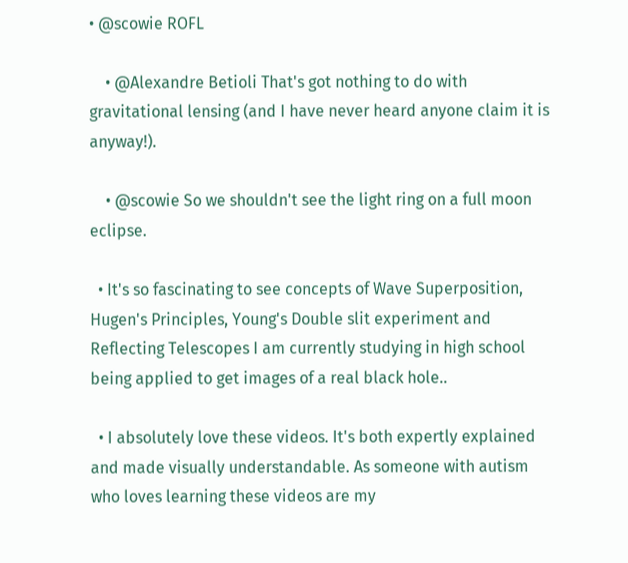• @scowie ROFL

    • @Alexandre Betioli That's got nothing to do with gravitational lensing (and I have never heard anyone claim it is anyway!).

    • @scowie So we shouldn't see the light ring on a full moon eclipse.

  • It's so fascinating to see concepts of Wave Superposition, Hugen's Principles, Young's Double slit experiment and Reflecting Telescopes I am currently studying in high school being applied to get images of a real black hole..

  • I absolutely love these videos. It's both expertly explained and made visually understandable. As someone with autism who loves learning these videos are my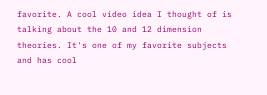favorite. A cool video idea I thought of is talking about the 10 and 12 dimension theories. It's one of my favorite subjects and has cool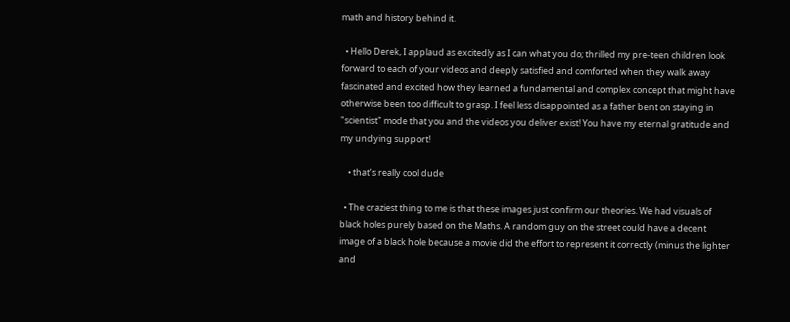math and history behind it.

  • Hello Derek, I applaud as excitedly as I can what you do; thrilled my pre-teen children look forward to each of your videos and deeply satisfied and comforted when they walk away fascinated and excited how they learned a fundamental and complex concept that might have otherwise been too difficult to grasp. I feel less disappointed as a father bent on staying in "scientist" mode that you and the videos you deliver exist! You have my eternal gratitude and my undying support!

    • that’s really cool dude

  • The craziest thing to me is that these images just confirm our theories. We had visuals of black holes purely based on the Maths. A random guy on the street could have a decent image of a black hole because a movie did the effort to represent it correctly (minus the lighter and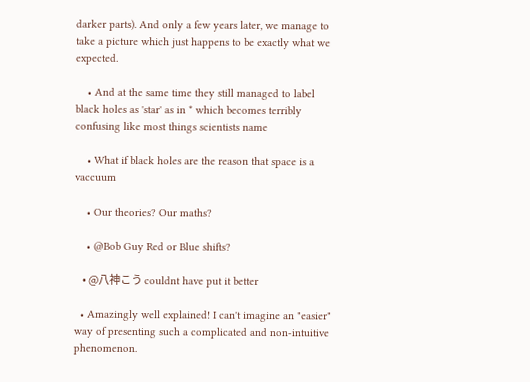darker parts). And only a few years later, we manage to take a picture which just happens to be exactly what we expected.

    • And at the same time they still managed to label black holes as 'star' as in * which becomes terribly confusing like most things scientists name

    • What if black holes are the reason that space is a vaccuum

    • Our theories? Our maths?

    • @Bob Guy Red or Blue shifts?

    • @八神こう couldnt have put it better

  • Amazingly well explained! I can't imagine an "easier" way of presenting such a complicated and non-intuitive phenomenon.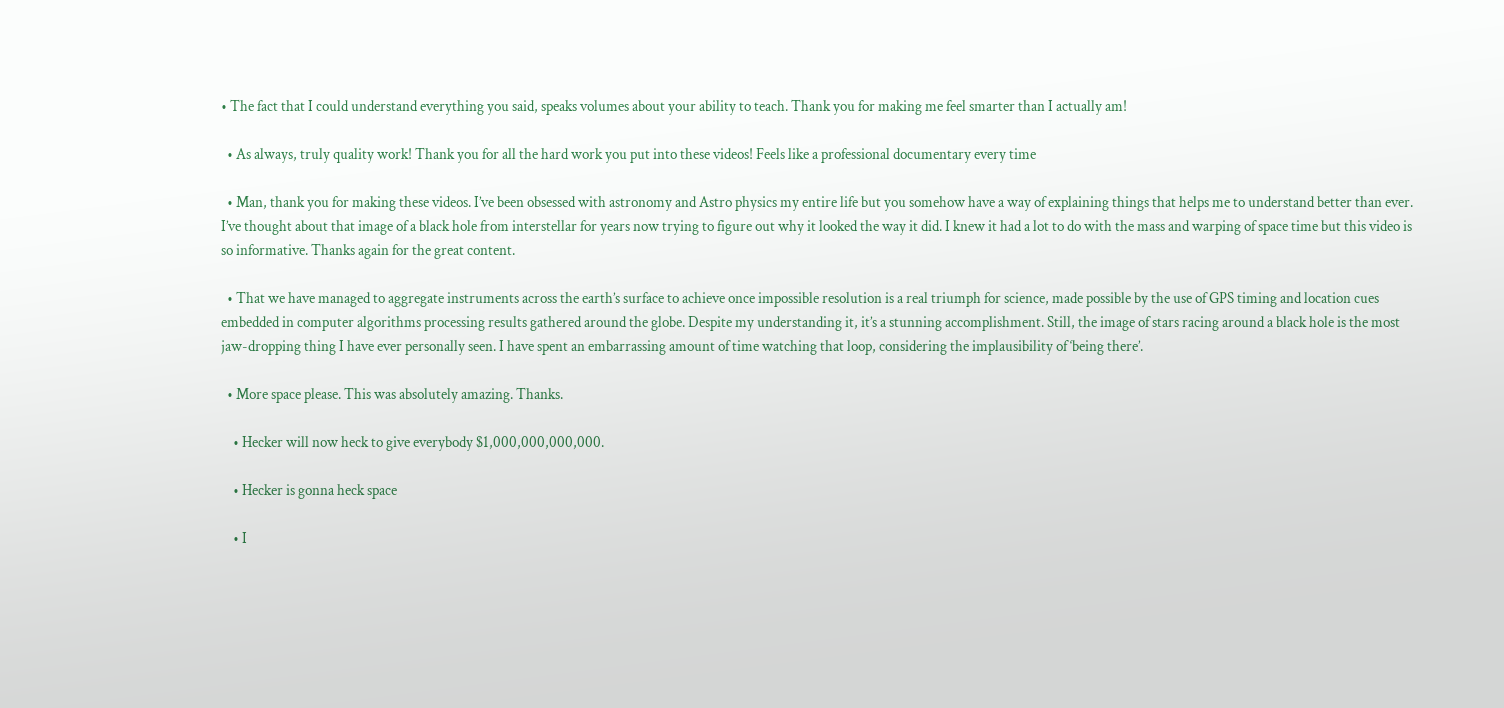• The fact that I could understand everything you said, speaks volumes about your ability to teach. Thank you for making me feel smarter than I actually am!

  • As always, truly quality work! Thank you for all the hard work you put into these videos! Feels like a professional documentary every time

  • Man, thank you for making these videos. I’ve been obsessed with astronomy and Astro physics my entire life but you somehow have a way of explaining things that helps me to understand better than ever. I’ve thought about that image of a black hole from interstellar for years now trying to figure out why it looked the way it did. I knew it had a lot to do with the mass and warping of space time but this video is so informative. Thanks again for the great content.

  • That we have managed to aggregate instruments across the earth’s surface to achieve once impossible resolution is a real triumph for science, made possible by the use of GPS timing and location cues embedded in computer algorithms processing results gathered around the globe. Despite my understanding it, it’s a stunning accomplishment. Still, the image of stars racing around a black hole is the most jaw-dropping thing I have ever personally seen. I have spent an embarrassing amount of time watching that loop, considering the implausibility of ‘being there’.

  • More space please. This was absolutely amazing. Thanks.

    • Hecker will now heck to give everybody $1,000,000,000,000.

    • Hecker is gonna heck space

    • I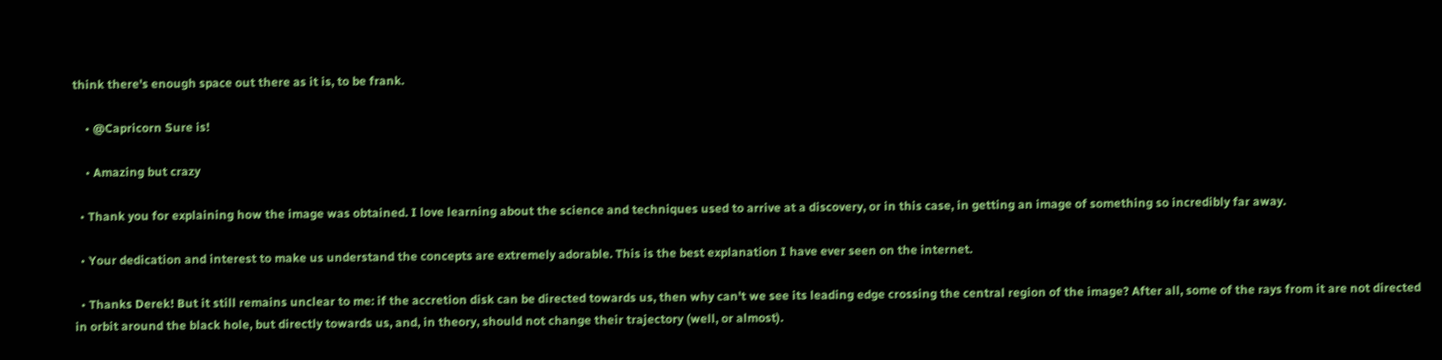think there's enough space out there as it is, to be frank.

    • @Capricorn Sure is!

    • Amazing but crazy

  • Thank you for explaining how the image was obtained. I love learning about the science and techniques used to arrive at a discovery, or in this case, in getting an image of something so incredibly far away.

  • Your dedication and interest to make us understand the concepts are extremely adorable. This is the best explanation I have ever seen on the internet.

  • Thanks Derek! But it still remains unclear to me: if the accretion disk can be directed towards us, then why can't we see its leading edge crossing the central region of the image? After all, some of the rays from it are not directed in orbit around the black hole, but directly towards us, and, in theory, should not change their trajectory (well, or almost).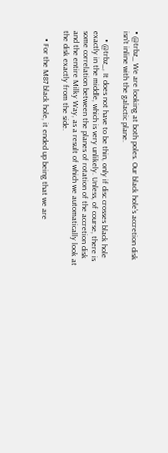• @trbz_ We are looking at both poles. Our black hole's accretion disk isn't inline with the galactic plane.

    • @trbz_, It does not have to be thin, only if disc crosses black hole exactly in the middle, which is very unlikely. Unless, of course, there is some correlation between the planes of rotation of the accretion disk and the entire Milky Way, as a result of which we automatically look at the disk exactly from the side.

    • For the M87 black hole, it ended up being that we are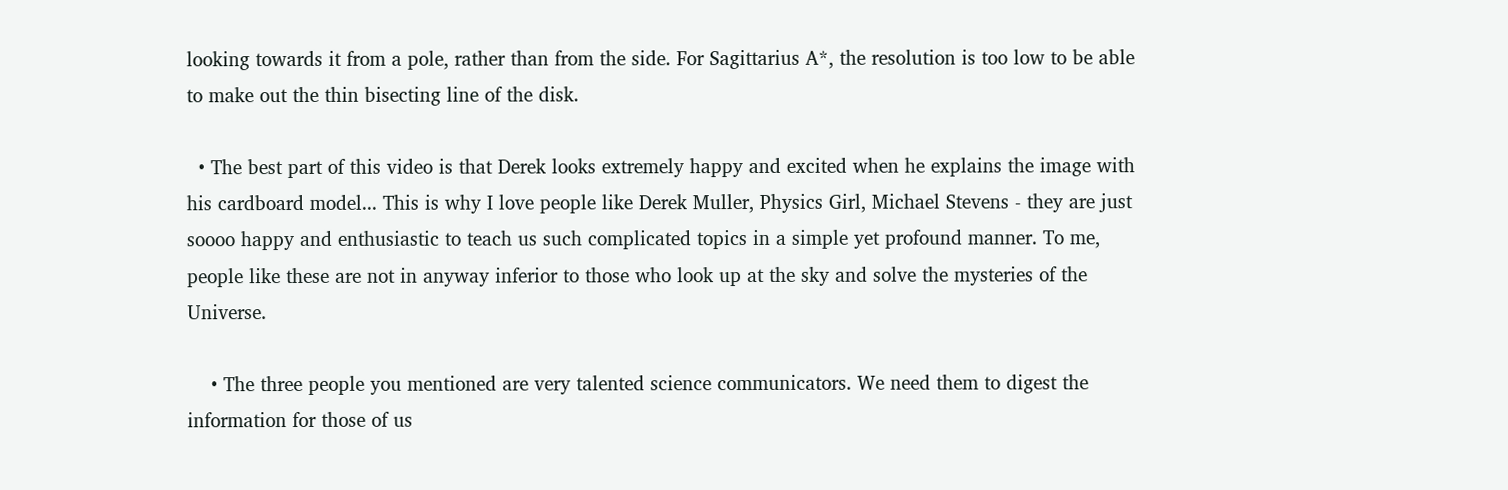looking towards it from a pole, rather than from the side. For Sagittarius A*, the resolution is too low to be able to make out the thin bisecting line of the disk.

  • The best part of this video is that Derek looks extremely happy and excited when he explains the image with his cardboard model... This is why I love people like Derek Muller, Physics Girl, Michael Stevens - they are just soooo happy and enthusiastic to teach us such complicated topics in a simple yet profound manner. To me, people like these are not in anyway inferior to those who look up at the sky and solve the mysteries of the Universe.

    • The three people you mentioned are very talented science communicators. We need them to digest the information for those of us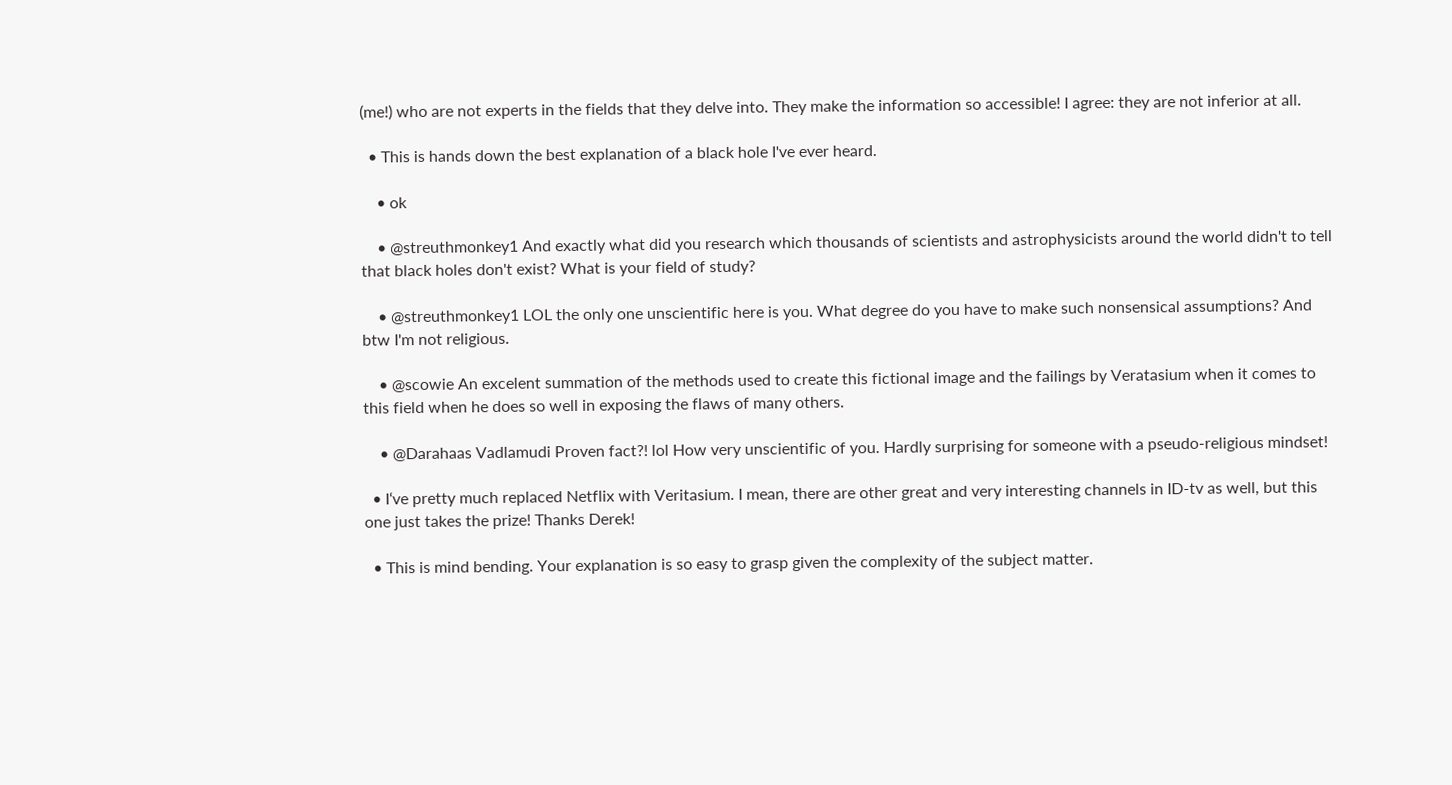(me!) who are not experts in the fields that they delve into. They make the information so accessible! I agree: they are not inferior at all.

  • This is hands down the best explanation of a black hole I've ever heard.

    • ok

    • @streuthmonkey1 And exactly what did you research which thousands of scientists and astrophysicists around the world didn't to tell that black holes don't exist? What is your field of study?

    • @streuthmonkey1 LOL the only one unscientific here is you. What degree do you have to make such nonsensical assumptions? And btw I'm not religious.

    • @scowie An excelent summation of the methods used to create this fictional image and the failings by Veratasium when it comes to this field when he does so well in exposing the flaws of many others.

    • @Darahaas Vadlamudi Proven fact?! lol How very unscientific of you. Hardly surprising for someone with a pseudo-religious mindset!

  • I‘ve pretty much replaced Netflix with Veritasium. I mean, there are other great and very interesting channels in ID-tv as well, but this one just takes the prize! Thanks Derek!

  • This is mind bending. Your explanation is so easy to grasp given the complexity of the subject matter.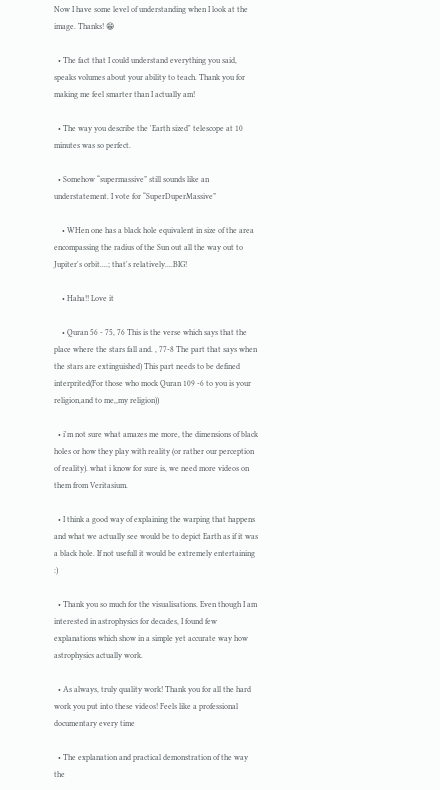Now I have some level of understanding when I look at the image. Thanks! 😁

  • The fact that I could understand everything you said, speaks volumes about your ability to teach. Thank you for making me feel smarter than I actually am!

  • The way you describe the 'Earth sized" telescope at 10 minutes was so perfect.

  • Somehow “supermassive” still sounds like an understatement. I vote for “SuperDuperMassive”

    • WHen one has a black hole equivalent in size of the area encompassing the radius of the Sun out all the way out to Jupiter's orbit....; that's relatively....BIG!

    • Haha!! Love it

    • Quran 56 - 75, 76 This is the verse which says that the place where the stars fall and. , 77-8 The part that says when the stars are extinguished) This part needs to be defined interprited(For those who mock Quran 109 -6 to you is your religion,and to me,,my religion))

  • i'm not sure what amazes me more, the dimensions of black holes or how they play with reality (or rather our perception of reality). what i know for sure is, we need more videos on them from Veritasium.

  • I think a good way of explaining the warping that happens and what we actually see would be to depict Earth as if it was a black hole. If not usefull it would be extremely entertaining :)

  • Thank you so much for the visualisations. Even though I am interested in astrophysics for decades, I found few explanations which show in a simple yet accurate way how astrophysics actually work.

  • As always, truly quality work! Thank you for all the hard work you put into these videos! Feels like a professional documentary every time

  • The explanation and practical demonstration of the way the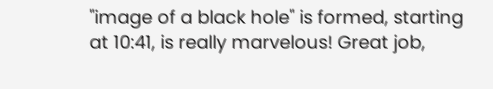"image of a black hole" is formed, starting at 10:41, is really marvelous! Great job,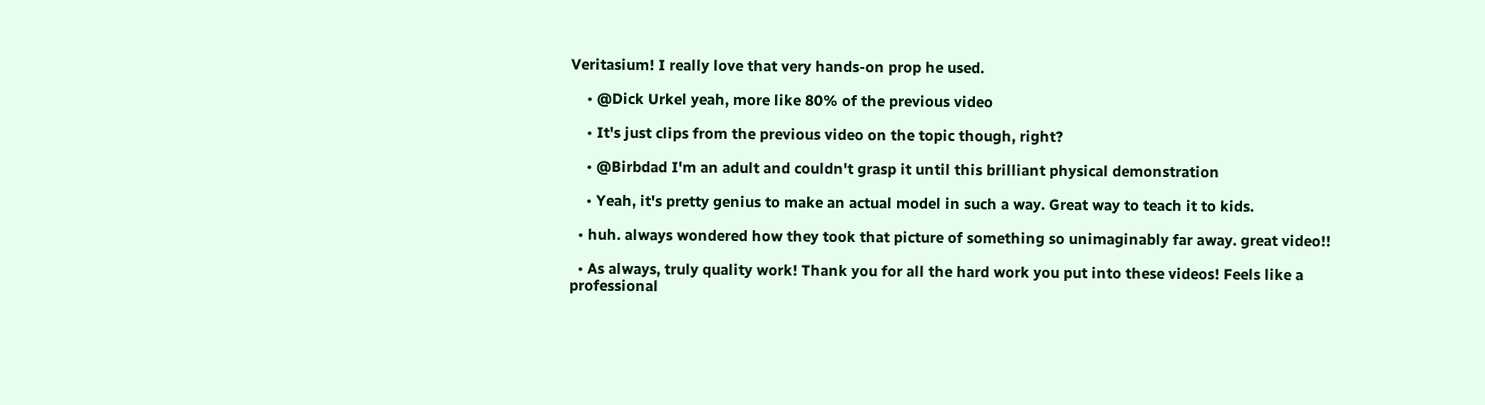Veritasium! I really love that very hands-on prop he used.

    • @Dick Urkel yeah, more like 80% of the previous video

    • It's just clips from the previous video on the topic though, right?

    • @Birbdad I'm an adult and couldn't grasp it until this brilliant physical demonstration

    • Yeah, it's pretty genius to make an actual model in such a way. Great way to teach it to kids.

  • huh. always wondered how they took that picture of something so unimaginably far away. great video!!

  • As always, truly quality work! Thank you for all the hard work you put into these videos! Feels like a professional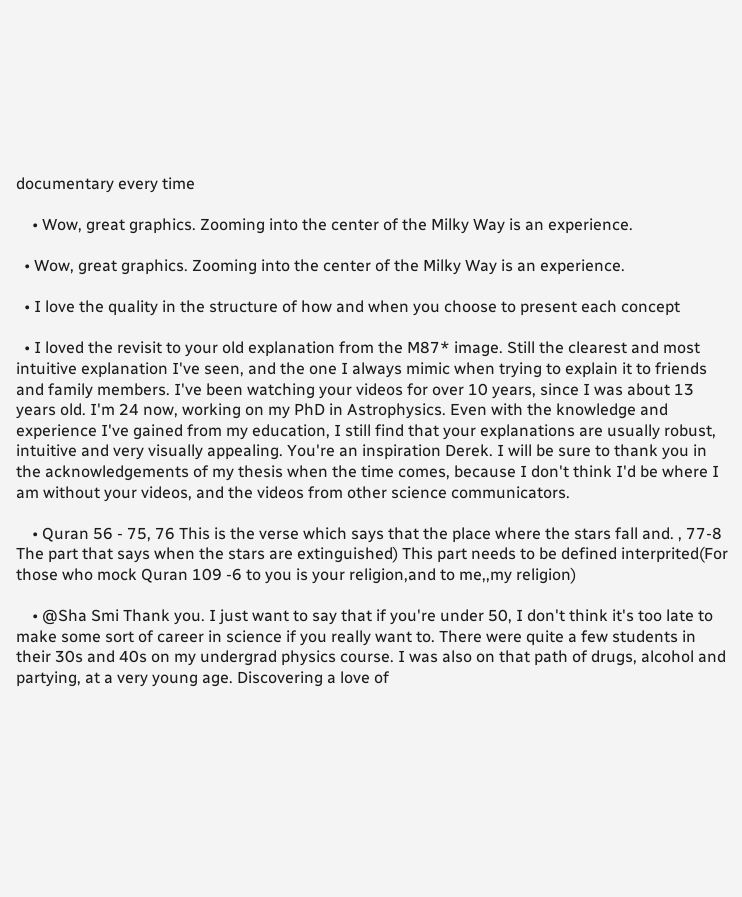documentary every time

    • Wow, great graphics. Zooming into the center of the Milky Way is an experience.

  • Wow, great graphics. Zooming into the center of the Milky Way is an experience.

  • I love the quality in the structure of how and when you choose to present each concept

  • I loved the revisit to your old explanation from the M87* image. Still the clearest and most intuitive explanation I've seen, and the one I always mimic when trying to explain it to friends and family members. I've been watching your videos for over 10 years, since I was about 13 years old. I'm 24 now, working on my PhD in Astrophysics. Even with the knowledge and experience I've gained from my education, I still find that your explanations are usually robust, intuitive and very visually appealing. You're an inspiration Derek. I will be sure to thank you in the acknowledgements of my thesis when the time comes, because I don't think I'd be where I am without your videos, and the videos from other science communicators.

    • Quran 56 - 75, 76 This is the verse which says that the place where the stars fall and. , 77-8 The part that says when the stars are extinguished) This part needs to be defined interprited(For those who mock Quran 109 -6 to you is your religion,and to me,,my religion)

    • @Sha Smi Thank you. I just want to say that if you're under 50, I don't think it's too late to make some sort of career in science if you really want to. There were quite a few students in their 30s and 40s on my undergrad physics course. I was also on that path of drugs, alcohol and partying, at a very young age. Discovering a love of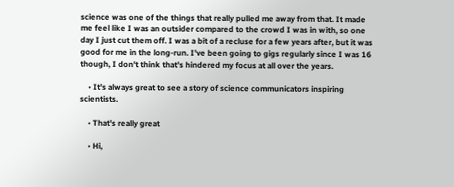science was one of the things that really pulled me away from that. It made me feel like I was an outsider compared to the crowd I was in with, so one day I just cut them off. I was a bit of a recluse for a few years after, but it was good for me in the long-run. I've been going to gigs regularly since I was 16 though, I don't think that's hindered my focus at all over the years.

    • It's always great to see a story of science communicators inspiring scientists.

    • That's really great

    • Hi,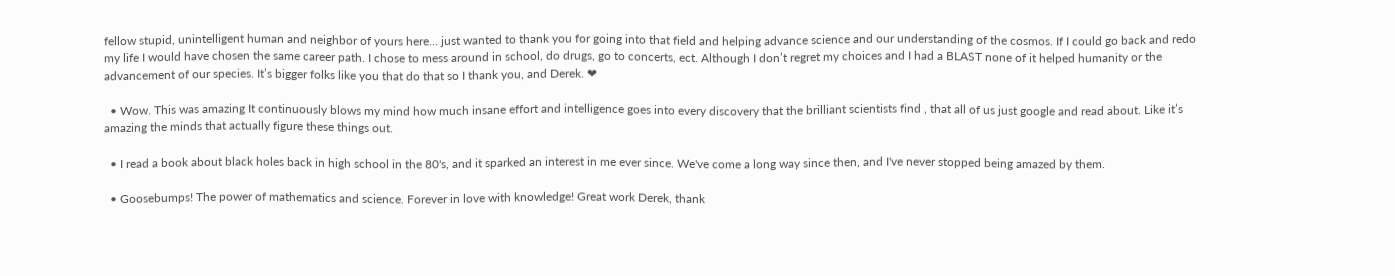fellow stupid, unintelligent human and neighbor of yours here… just wanted to thank you for going into that field and helping advance science and our understanding of the cosmos. If I could go back and redo my life I would have chosen the same career path. I chose to mess around in school, do drugs, go to concerts, ect. Although I don’t regret my choices and I had a BLAST none of it helped humanity or the advancement of our species. It’s bigger folks like you that do that so I thank you, and Derek. ❤

  • Wow. This was amazing It continuously blows my mind how much insane effort and intelligence goes into every discovery that the brilliant scientists find , that all of us just google and read about. Like it’s amazing the minds that actually figure these things out.

  • I read a book about black holes back in high school in the 80's, and it sparked an interest in me ever since. We've come a long way since then, and I've never stopped being amazed by them.

  • Goosebumps! The power of mathematics and science. Forever in love with knowledge! Great work Derek, thank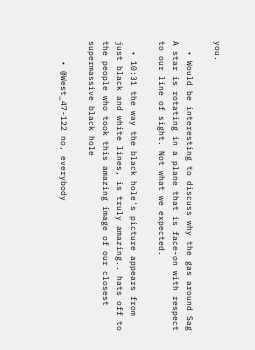you.

  • Would be interesting to discuss why the gas around Sag A star is rotating in a plane that is face-on with respect to our line of sight. Not what we expected.

  • 10:31 the way the black hole's picture appears from just black and white lines, is truly amazing.. hats off to the people who took this amazing image of our closest supermassive black hole

    • @West_47-122 no, everybody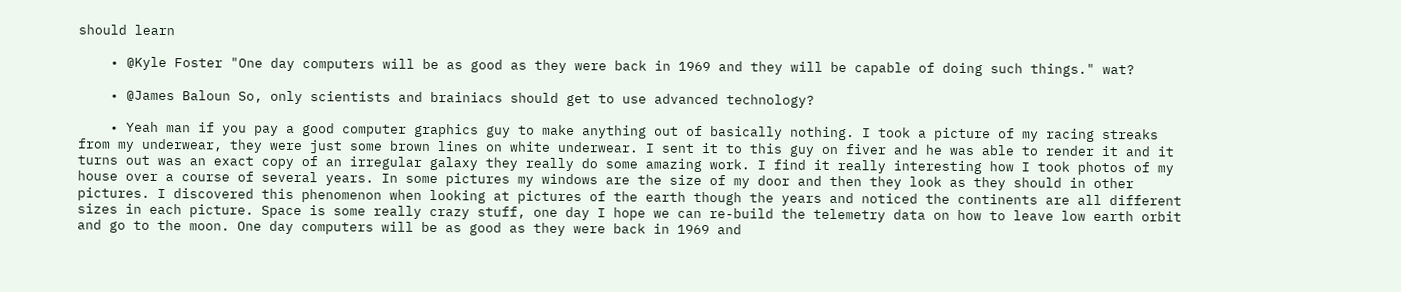should learn

    • @Kyle Foster "One day computers will be as good as they were back in 1969 and they will be capable of doing such things." wat?

    • @James Baloun So, only scientists and brainiacs should get to use advanced technology?

    • Yeah man if you pay a good computer graphics guy to make anything out of basically nothing. I took a picture of my racing streaks from my underwear, they were just some brown lines on white underwear. I sent it to this guy on fiver and he was able to render it and it turns out was an exact copy of an irregular galaxy they really do some amazing work. I find it really interesting how I took photos of my house over a course of several years. In some pictures my windows are the size of my door and then they look as they should in other pictures. I discovered this phenomenon when looking at pictures of the earth though the years and noticed the continents are all different sizes in each picture. Space is some really crazy stuff, one day I hope we can re-build the telemetry data on how to leave low earth orbit and go to the moon. One day computers will be as good as they were back in 1969 and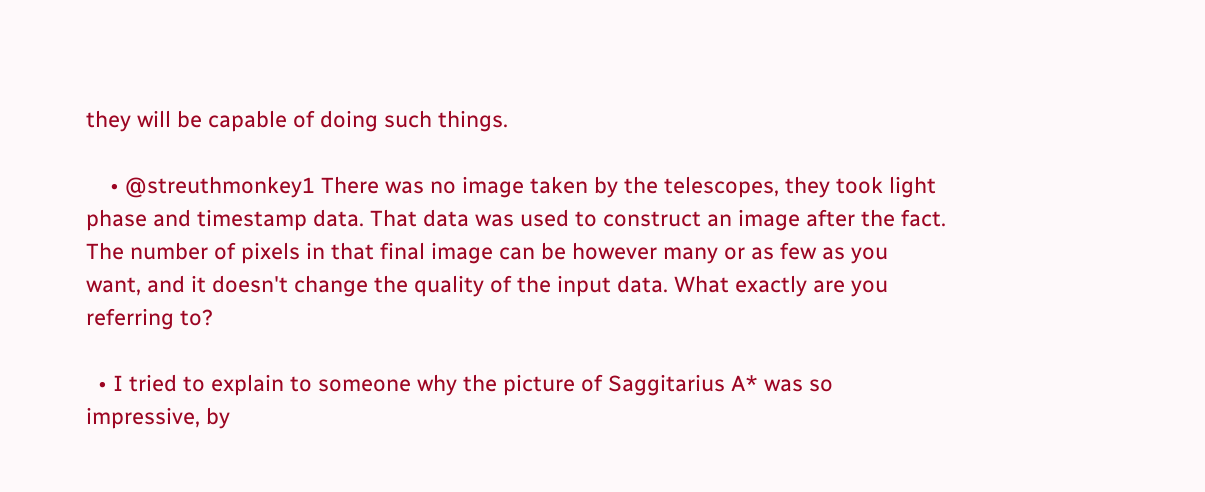they will be capable of doing such things.

    • @streuthmonkey1 There was no image taken by the telescopes, they took light phase and timestamp data. That data was used to construct an image after the fact. The number of pixels in that final image can be however many or as few as you want, and it doesn't change the quality of the input data. What exactly are you referring to?

  • I tried to explain to someone why the picture of Saggitarius A* was so impressive, by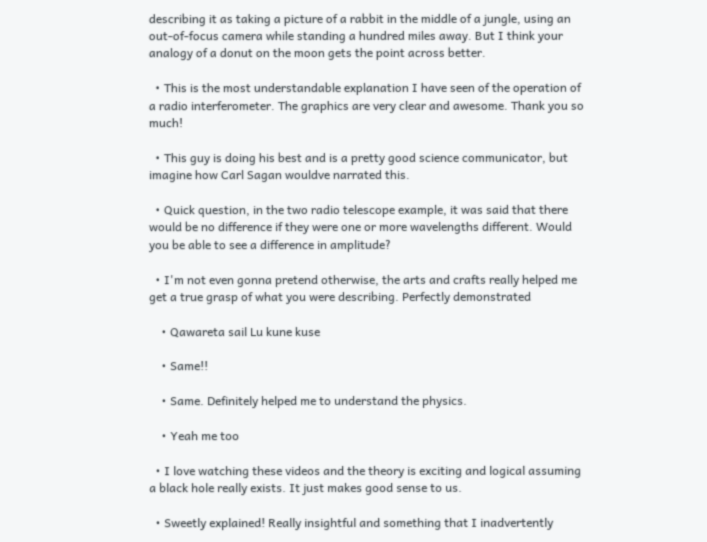describing it as taking a picture of a rabbit in the middle of a jungle, using an out-of-focus camera while standing a hundred miles away. But I think your analogy of a donut on the moon gets the point across better.

  • This is the most understandable explanation I have seen of the operation of a radio interferometer. The graphics are very clear and awesome. Thank you so much!

  • This guy is doing his best and is a pretty good science communicator, but imagine how Carl Sagan wouldve narrated this.

  • Quick question, in the two radio telescope example, it was said that there would be no difference if they were one or more wavelengths different. Would you be able to see a difference in amplitude?

  • I'm not even gonna pretend otherwise, the arts and crafts really helped me get a true grasp of what you were describing. Perfectly demonstrated

    • Qawareta sail Lu kune kuse

    • Same!!

    • Same. Definitely helped me to understand the physics.

    • Yeah me too

  • I love watching these videos and the theory is exciting and logical assuming a black hole really exists. It just makes good sense to us.

  • Sweetly explained! Really insightful and something that I inadvertently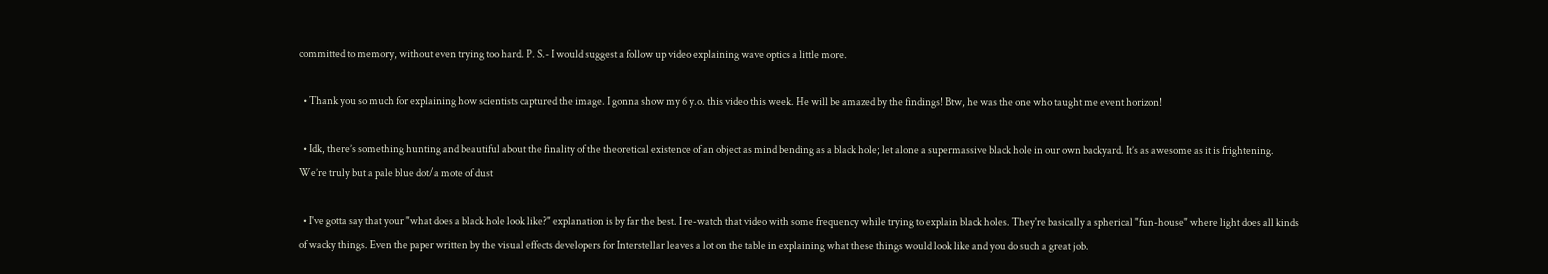committed to memory, without even trying too hard. P. S.- I would suggest a follow up video explaining wave optics a little more.

  • Thank you so much for explaining how scientists captured the image. I gonna show my 6 y.o. this video this week. He will be amazed by the findings! Btw, he was the one who taught me event horizon!

  • Idk, there’s something hunting and beautiful about the finality of the theoretical existence of an object as mind bending as a black hole; let alone a supermassive black hole in our own backyard. It’s as awesome as it is frightening. We’re truly but a pale blue dot/a mote of dust

  • I've gotta say that your "what does a black hole look like?" explanation is by far the best. I re-watch that video with some frequency while trying to explain black holes. They're basically a spherical "fun-house" where light does all kinds of wacky things. Even the paper written by the visual effects developers for Interstellar leaves a lot on the table in explaining what these things would look like and you do such a great job.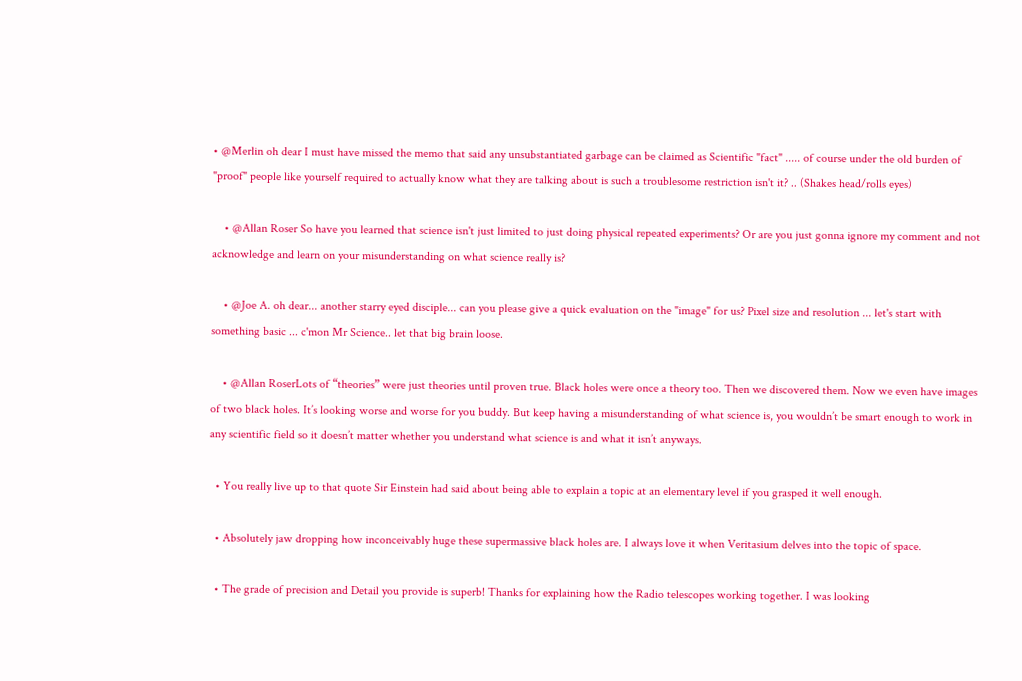• @Merlin oh dear I must have missed the memo that said any unsubstantiated garbage can be claimed as Scientific "fact" ..... of course under the old burden of "proof" people like yourself required to actually know what they are talking about is such a troublesome restriction isn't it? .. (Shakes head/rolls eyes)

    • @Allan Roser So have you learned that science isn't just limited to just doing physical repeated experiments? Or are you just gonna ignore my comment and not acknowledge and learn on your misunderstanding on what science really is?

    • @Joe A. oh dear... another starry eyed disciple... can you please give a quick evaluation on the "image" for us? Pixel size and resolution ... let's start with something basic ... c'mon Mr Science.. let that big brain loose.

    • @Allan RoserLots of “theories” were just theories until proven true. Black holes were once a theory too. Then we discovered them. Now we even have images of two black holes. It’s looking worse and worse for you buddy. But keep having a misunderstanding of what science is, you wouldn’t be smart enough to work in any scientific field so it doesn’t matter whether you understand what science is and what it isn’t anyways.

  • You really live up to that quote Sir Einstein had said about being able to explain a topic at an elementary level if you grasped it well enough.

  • Absolutely jaw dropping how inconceivably huge these supermassive black holes are. I always love it when Veritasium delves into the topic of space.

  • The grade of precision and Detail you provide is superb! Thanks for explaining how the Radio telescopes working together. I was looking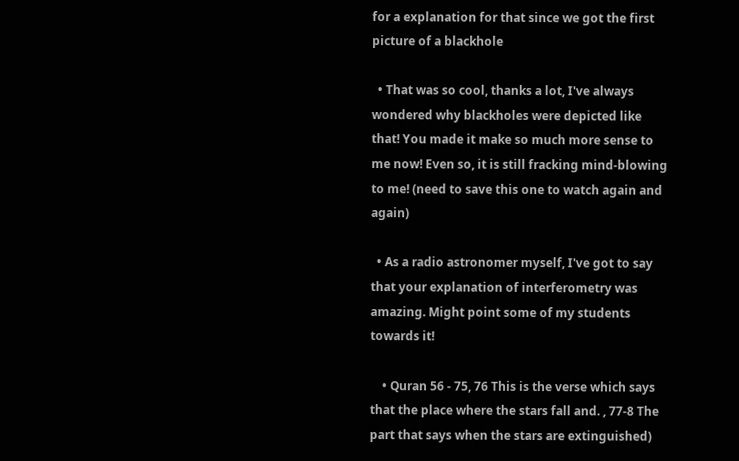for a explanation for that since we got the first picture of a blackhole

  • That was so cool, thanks a lot, I've always wondered why blackholes were depicted like that! You made it make so much more sense to me now! Even so, it is still fracking mind-blowing to me! (need to save this one to watch again and again)

  • As a radio astronomer myself, I've got to say that your explanation of interferometry was amazing. Might point some of my students towards it!

    • Quran 56 - 75, 76 This is the verse which says that the place where the stars fall and. , 77-8 The part that says when the stars are extinguished)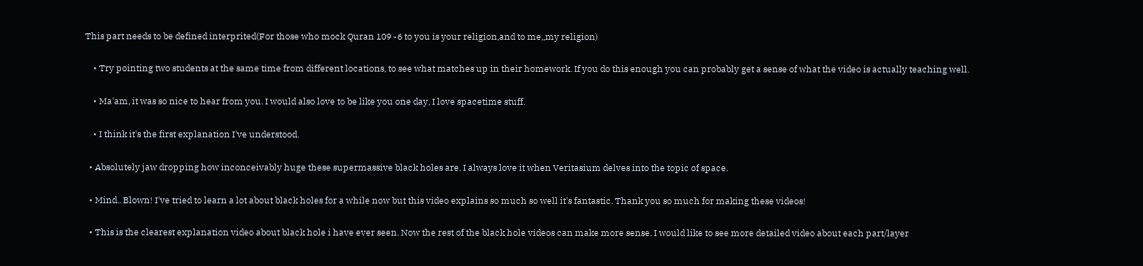This part needs to be defined interprited(For those who mock Quran 109 -6 to you is your religion,and to me,,my religion)

    • Try pointing two students at the same time from different locations, to see what matches up in their homework. If you do this enough you can probably get a sense of what the video is actually teaching well.

    • Ma'am, it was so nice to hear from you. I would also love to be like you one day, I love spacetime stuff.

    • I think it's the first explanation I've understood.

  • Absolutely jaw dropping how inconceivably huge these supermassive black holes are. I always love it when Veritasium delves into the topic of space.

  • Mind.. Blown! I've tried to learn a lot about black holes for a while now but this video explains so much so well it's fantastic. Thank you so much for making these videos!

  • This is the clearest explanation video about black hole i have ever seen. Now the rest of the black hole videos can make more sense. I would like to see more detailed video about each part/layer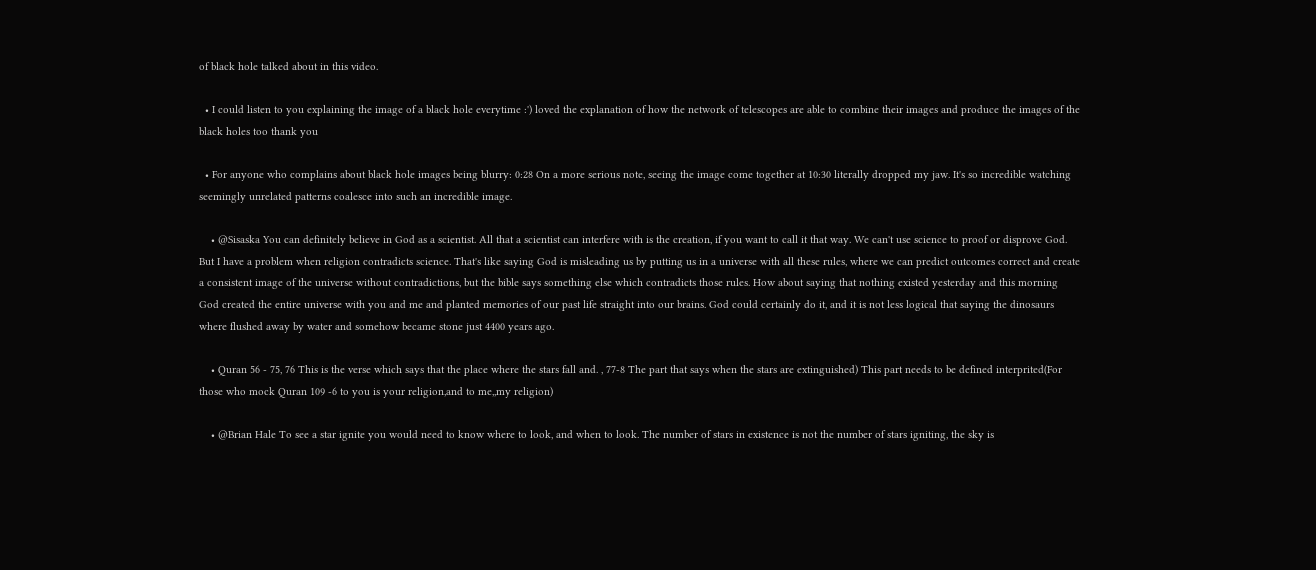of black hole talked about in this video.

  • I could listen to you explaining the image of a black hole everytime :') loved the explanation of how the network of telescopes are able to combine their images and produce the images of the black holes too thank you

  • For anyone who complains about black hole images being blurry: 0:28 On a more serious note, seeing the image come together at 10:30 literally dropped my jaw. It's so incredible watching seemingly unrelated patterns coalesce into such an incredible image.

    • @Sisaska You can definitely believe in God as a scientist. All that a scientist can interfere with is the creation, if you want to call it that way. We can't use science to proof or disprove God. But I have a problem when religion contradicts science. That's like saying God is misleading us by putting us in a universe with all these rules, where we can predict outcomes correct and create a consistent image of the universe without contradictions, but the bible says something else which contradicts those rules. How about saying that nothing existed yesterday and this morning God created the entire universe with you and me and planted memories of our past life straight into our brains. God could certainly do it, and it is not less logical that saying the dinosaurs where flushed away by water and somehow became stone just 4400 years ago.

    • Quran 56 - 75, 76 This is the verse which says that the place where the stars fall and. , 77-8 The part that says when the stars are extinguished) This part needs to be defined interprited(For those who mock Quran 109 -6 to you is your religion,and to me,,my religion)

    • @Brian Hale To see a star ignite you would need to know where to look, and when to look. The number of stars in existence is not the number of stars igniting, the sky is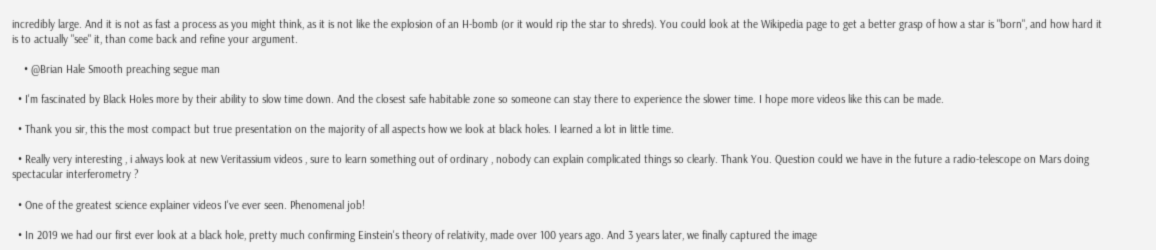incredibly large. And it is not as fast a process as you might think, as it is not like the explosion of an H-bomb (or it would rip the star to shreds). You could look at the Wikipedia page to get a better grasp of how a star is "born", and how hard it is to actually "see" it, than come back and refine your argument.

    • @Brian Hale Smooth preaching segue man

  • I'm fascinated by Black Holes more by their ability to slow time down. And the closest safe habitable zone so someone can stay there to experience the slower time. I hope more videos like this can be made.

  • Thank you sir, this the most compact but true presentation on the majority of all aspects how we look at black holes. I learned a lot in little time.

  • Really very interesting , i always look at new Veritassium videos , sure to learn something out of ordinary , nobody can explain complicated things so clearly. Thank You. Question could we have in the future a radio-telescope on Mars doing spectacular interferometry ?

  • One of the greatest science explainer videos I've ever seen. Phenomenal job!

  • In 2019 we had our first ever look at a black hole, pretty much confirming Einstein's theory of relativity, made over 100 years ago. And 3 years later, we finally captured the image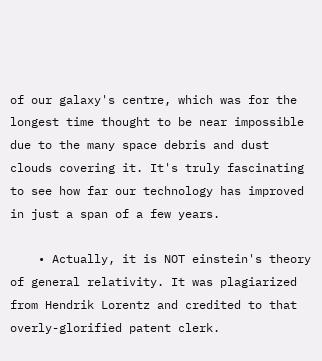of our galaxy's centre, which was for the longest time thought to be near impossible due to the many space debris and dust clouds covering it. It's truly fascinating to see how far our technology has improved in just a span of a few years.

    • Actually, it is NOT einstein's theory of general relativity. It was plagiarized from Hendrik Lorentz and credited to that overly-glorified patent clerk.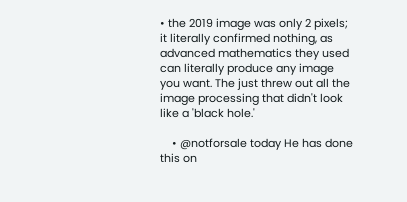• the 2019 image was only 2 pixels; it literally confirmed nothing, as advanced mathematics they used can literally produce any image you want. The just threw out all the image processing that didn't look like a 'black hole.'

    • @notforsale today He has done this on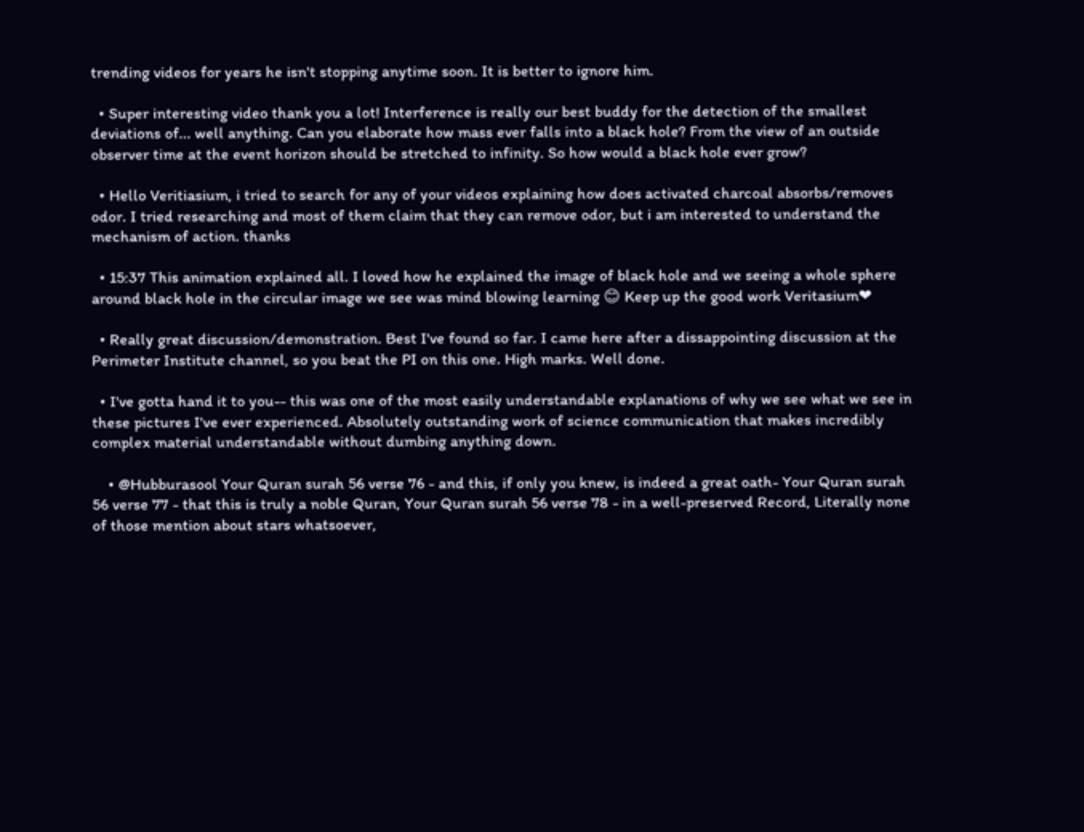trending videos for years he isn't stopping anytime soon. It is better to ignore him.

  • Super interesting video thank you a lot! Interference is really our best buddy for the detection of the smallest deviations of... well anything. Can you elaborate how mass ever falls into a black hole? From the view of an outside observer time at the event horizon should be stretched to infinity. So how would a black hole ever grow?

  • Hello Veritiasium, i tried to search for any of your videos explaining how does activated charcoal absorbs/removes odor. I tried researching and most of them claim that they can remove odor, but i am interested to understand the mechanism of action. thanks

  • 15:37 This animation explained all. I loved how he explained the image of black hole and we seeing a whole sphere around black hole in the circular image we see was mind blowing learning 😊 Keep up the good work Veritasium❤

  • Really great discussion/demonstration. Best I've found so far. I came here after a dissappointing discussion at the Perimeter Institute channel, so you beat the PI on this one. High marks. Well done.

  • I've gotta hand it to you-- this was one of the most easily understandable explanations of why we see what we see in these pictures I've ever experienced. Absolutely outstanding work of science communication that makes incredibly complex material understandable without dumbing anything down.

    • @Hubburasool Your Quran surah 56 verse 76 - and this, if only you knew, is indeed a great oath- Your Quran surah 56 verse 77 - that this is truly a noble Quran, Your Quran surah 56 verse 78 - in a well-preserved Record, Literally none of those mention about stars whatsoever,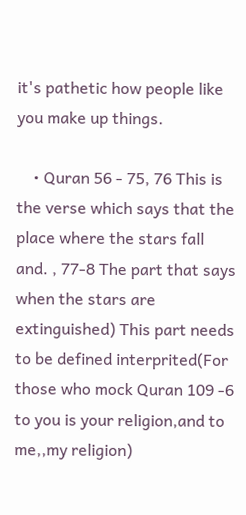it's pathetic how people like you make up things.

    • Quran 56 - 75, 76 This is the verse which says that the place where the stars fall and. , 77-8 The part that says when the stars are extinguished) This part needs to be defined interprited(For those who mock Quran 109 -6 to you is your religion,and to me,,my religion)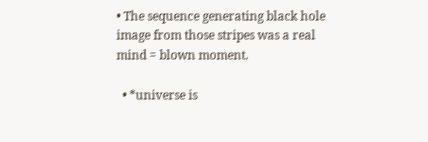• The sequence generating black hole image from those stripes was a real mind = blown moment.

  • *universe is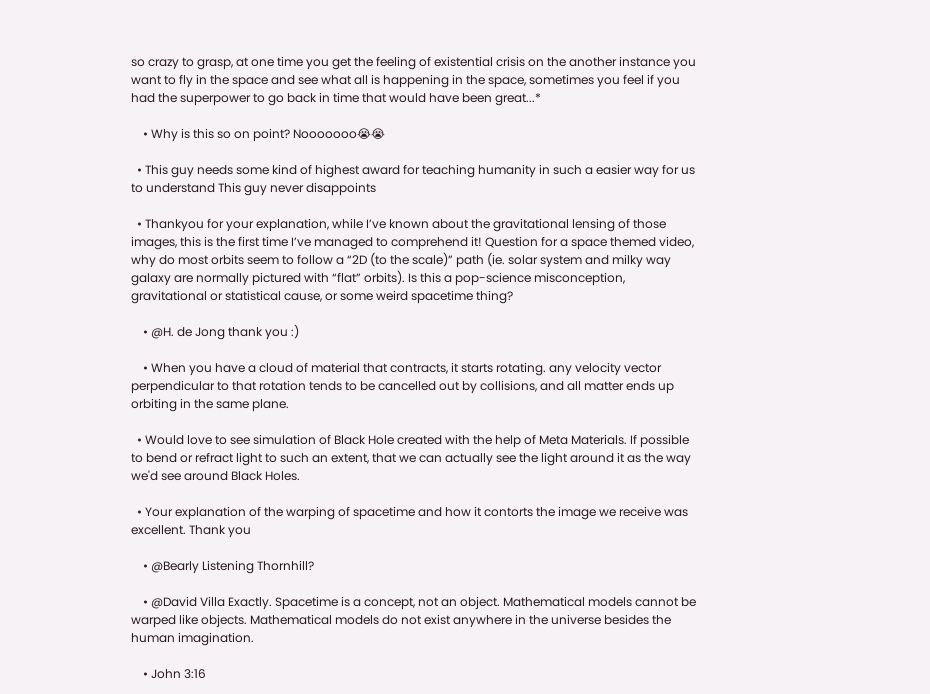so crazy to grasp, at one time you get the feeling of existential crisis on the another instance you want to fly in the space and see what all is happening in the space, sometimes you feel if you had the superpower to go back in time that would have been great...*

    • Why is this so on point? Nooooooo😭😭

  • This guy needs some kind of highest award for teaching humanity in such a easier way for us to understand This guy never disappoints

  • Thankyou for your explanation, while I’ve known about the gravitational lensing of those images, this is the first time I’ve managed to comprehend it! Question for a space themed video, why do most orbits seem to follow a “2D (to the scale)” path (ie. solar system and milky way galaxy are normally pictured with “flat” orbits). Is this a pop-science misconception, gravitational or statistical cause, or some weird spacetime thing?

    • @H. de Jong thank you :)

    • When you have a cloud of material that contracts, it starts rotating. any velocity vector perpendicular to that rotation tends to be cancelled out by collisions, and all matter ends up orbiting in the same plane.

  • Would love to see simulation of Black Hole created with the help of Meta Materials. If possible to bend or refract light to such an extent, that we can actually see the light around it as the way we'd see around Black Holes.

  • Your explanation of the warping of spacetime and how it contorts the image we receive was excellent. Thank you

    • @Bearly Listening Thornhill?

    • @David Villa Exactly. Spacetime is a concept, not an object. Mathematical models cannot be warped like objects. Mathematical models do not exist anywhere in the universe besides the human imagination.

    • John 3:16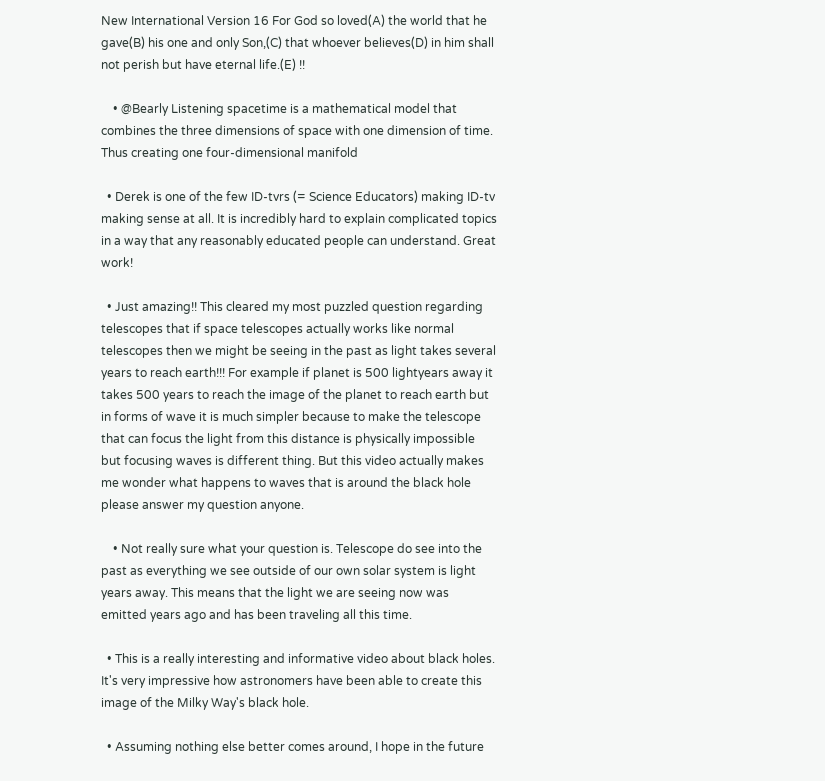New International Version 16 For God so loved(A) the world that he gave(B) his one and only Son,(C) that whoever believes(D) in him shall not perish but have eternal life.(E) !!

    • @Bearly Listening spacetime is a mathematical model that combines the three dimensions of space with one dimension of time. Thus creating one four-dimensional manifold

  • Derek is one of the few ID-tvrs (= Science Educators) making ID-tv making sense at all. It is incredibly hard to explain complicated topics in a way that any reasonably educated people can understand. Great work!

  • Just amazing!! This cleared my most puzzled question regarding telescopes that if space telescopes actually works like normal telescopes then we might be seeing in the past as light takes several years to reach earth!!! For example if planet is 500 lightyears away it takes 500 years to reach the image of the planet to reach earth but in forms of wave it is much simpler because to make the telescope that can focus the light from this distance is physically impossible but focusing waves is different thing. But this video actually makes me wonder what happens to waves that is around the black hole please answer my question anyone.

    • Not really sure what your question is. Telescope do see into the past as everything we see outside of our own solar system is light years away. This means that the light we are seeing now was emitted years ago and has been traveling all this time.

  • This is a really interesting and informative video about black holes. It's very impressive how astronomers have been able to create this image of the Milky Way's black hole.

  • Assuming nothing else better comes around, I hope in the future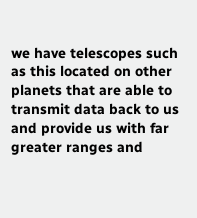we have telescopes such as this located on other planets that are able to transmit data back to us and provide us with far greater ranges and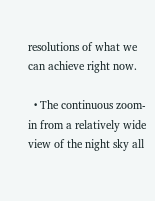resolutions of what we can achieve right now.

  • The continuous zoom-in from a relatively wide view of the night sky all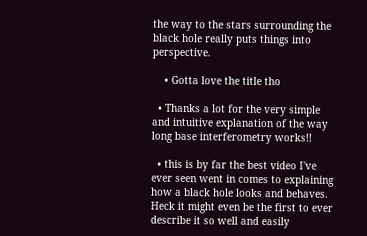the way to the stars surrounding the black hole really puts things into perspective.

    • Gotta love the title tho

  • Thanks a lot for the very simple and intuitive explanation of the way long base interferometry works!!

  • this is by far the best video I've ever seen went in comes to explaining how a black hole looks and behaves. Heck it might even be the first to ever describe it so well and easily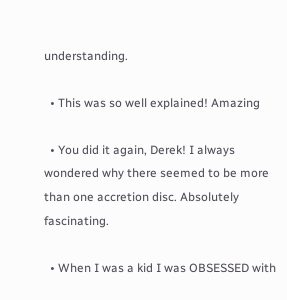understanding.

  • This was so well explained! Amazing

  • You did it again, Derek! I always wondered why there seemed to be more than one accretion disc. Absolutely fascinating.

  • When I was a kid I was OBSESSED with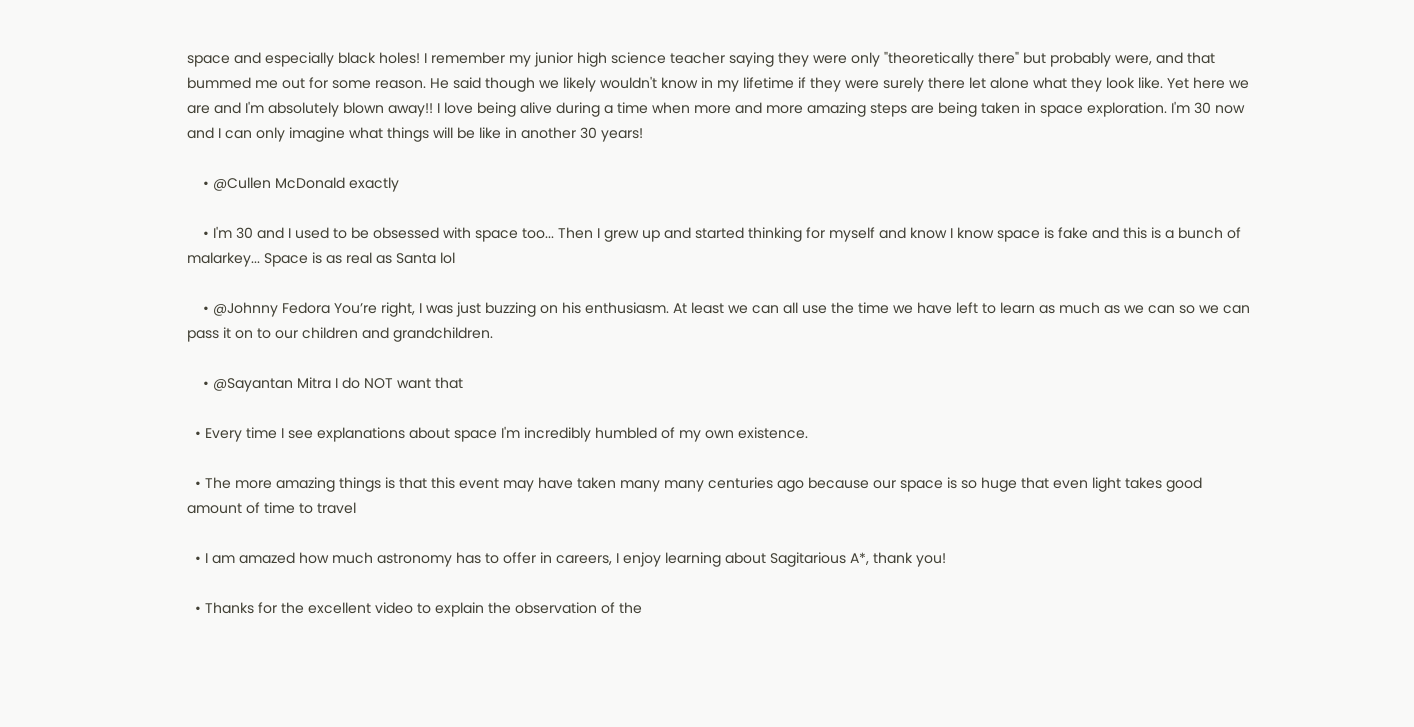space and especially black holes! I remember my junior high science teacher saying they were only "theoretically there" but probably were, and that bummed me out for some reason. He said though we likely wouldn't know in my lifetime if they were surely there let alone what they look like. Yet here we are and I'm absolutely blown away!! I love being alive during a time when more and more amazing steps are being taken in space exploration. I'm 30 now and I can only imagine what things will be like in another 30 years!

    • @Cullen McDonald exactly

    • I'm 30 and I used to be obsessed with space too... Then I grew up and started thinking for myself and know I know space is fake and this is a bunch of malarkey... Space is as real as Santa lol

    • @Johnny Fedora You’re right, I was just buzzing on his enthusiasm. At least we can all use the time we have left to learn as much as we can so we can pass it on to our children and grandchildren.

    • @Sayantan Mitra I do NOT want that

  • Every time I see explanations about space I'm incredibly humbled of my own existence.

  • The more amazing things is that this event may have taken many many centuries ago because our space is so huge that even light takes good amount of time to travel

  • I am amazed how much astronomy has to offer in careers, I enjoy learning about Sagitarious A*, thank you!

  • Thanks for the excellent video to explain the observation of the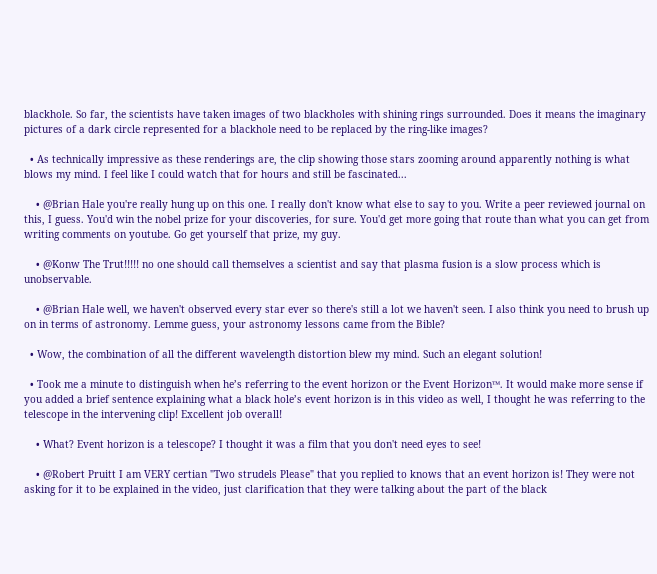blackhole. So far, the scientists have taken images of two blackholes with shining rings surrounded. Does it means the imaginary pictures of a dark circle represented for a blackhole need to be replaced by the ring-like images?

  • As technically impressive as these renderings are, the clip showing those stars zooming around apparently nothing is what blows my mind. I feel like I could watch that for hours and still be fascinated...

    • @Brian Hale you're really hung up on this one. I really don't know what else to say to you. Write a peer reviewed journal on this, I guess. You'd win the nobel prize for your discoveries, for sure. You'd get more going that route than what you can get from writing comments on youtube. Go get yourself that prize, my guy.

    • @Konw The Trut!!!!! no one should call themselves a scientist and say that plasma fusion is a slow process which is unobservable.

    • @Brian Hale well, we haven't observed every star ever so there's still a lot we haven't seen. I also think you need to brush up on in terms of astronomy. Lemme guess, your astronomy lessons came from the Bible?

  • Wow, the combination of all the different wavelength distortion blew my mind. Such an elegant solution!

  • Took me a minute to distinguish when he’s referring to the event horizon or the Event Horizon™. It would make more sense if you added a brief sentence explaining what a black hole’s event horizon is in this video as well, I thought he was referring to the telescope in the intervening clip! Excellent job overall!

    • What? Event horizon is a telescope? I thought it was a film that you don't need eyes to see!

    • @Robert Pruitt I am VERY certian "Two strudels Please" that you replied to knows that an event horizon is! They were not asking for it to be explained in the video, just clarification that they were talking about the part of the black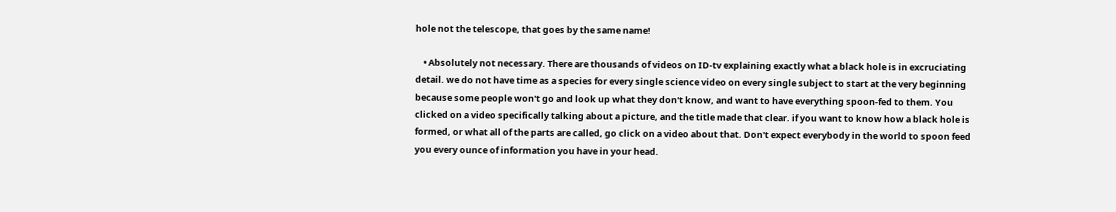hole not the telescope, that goes by the same name!

    • Absolutely not necessary. There are thousands of videos on ID-tv explaining exactly what a black hole is in excruciating detail. we do not have time as a species for every single science video on every single subject to start at the very beginning because some people won't go and look up what they don't know, and want to have everything spoon-fed to them. You clicked on a video specifically talking about a picture, and the title made that clear. if you want to know how a black hole is formed, or what all of the parts are called, go click on a video about that. Don't expect everybody in the world to spoon feed you every ounce of information you have in your head.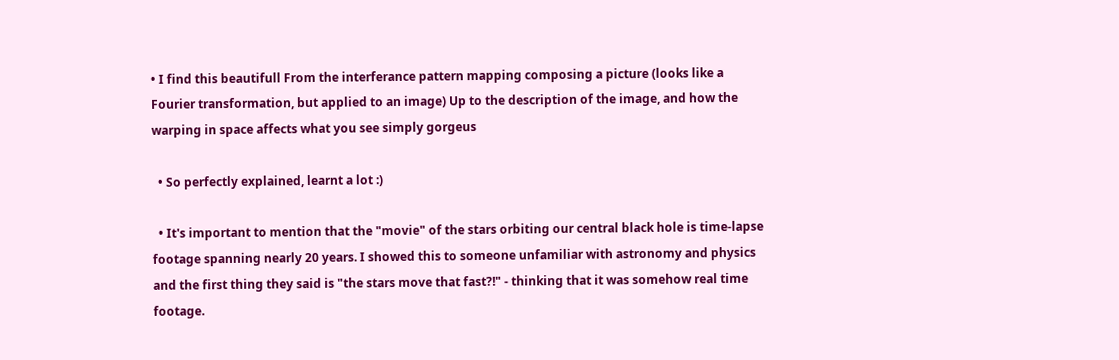• I find this beautifull From the interferance pattern mapping composing a picture (looks like a Fourier transformation, but applied to an image) Up to the description of the image, and how the warping in space affects what you see simply gorgeus

  • So perfectly explained, learnt a lot :)

  • It's important to mention that the "movie" of the stars orbiting our central black hole is time-lapse footage spanning nearly 20 years. I showed this to someone unfamiliar with astronomy and physics and the first thing they said is "the stars move that fast?!" - thinking that it was somehow real time footage.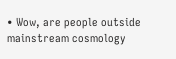• Wow, are people outside mainstream cosmology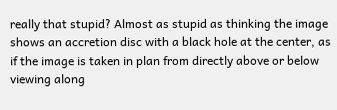really that stupid? Almost as stupid as thinking the image shows an accretion disc with a black hole at the center, as if the image is taken in plan from directly above or below viewing along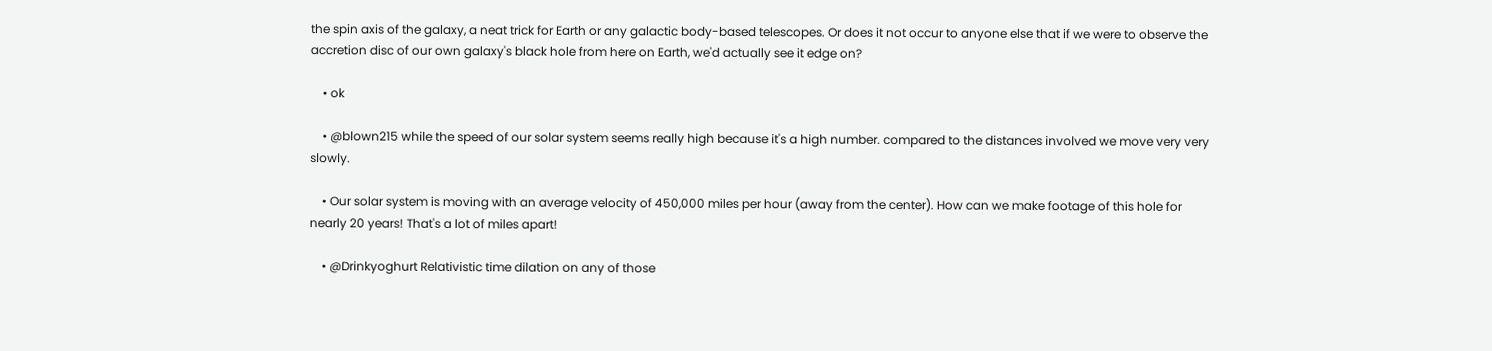the spin axis of the galaxy, a neat trick for Earth or any galactic body-based telescopes. Or does it not occur to anyone else that if we were to observe the accretion disc of our own galaxy's black hole from here on Earth, we'd actually see it edge on?

    • ok

    • @blown215 while the speed of our solar system seems really high because it's a high number. compared to the distances involved we move very very slowly.

    • Our solar system is moving with an average velocity of 450,000 miles per hour (away from the center). How can we make footage of this hole for nearly 20 years! That's a lot of miles apart!

    • @Drinkyoghurt Relativistic time dilation on any of those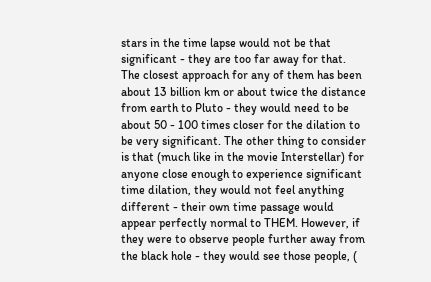stars in the time lapse would not be that significant - they are too far away for that. The closest approach for any of them has been about 13 billion km or about twice the distance from earth to Pluto - they would need to be about 50 - 100 times closer for the dilation to be very significant. The other thing to consider is that (much like in the movie Interstellar) for anyone close enough to experience significant time dilation, they would not feel anything different - their own time passage would appear perfectly normal to THEM. However, if they were to observe people further away from the black hole - they would see those people, (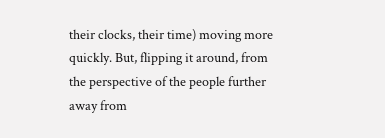their clocks, their time) moving more quickly. But, flipping it around, from the perspective of the people further away from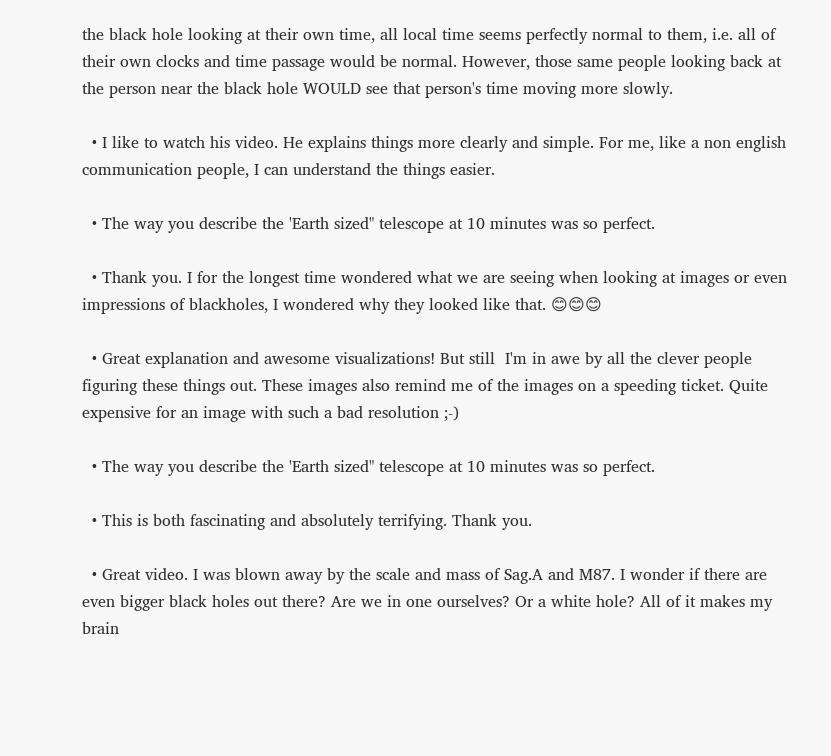the black hole looking at their own time, all local time seems perfectly normal to them, i.e. all of their own clocks and time passage would be normal. However, those same people looking back at the person near the black hole WOULD see that person's time moving more slowly.

  • I like to watch his video. He explains things more clearly and simple. For me, like a non english communication people, I can understand the things easier.

  • The way you describe the 'Earth sized" telescope at 10 minutes was so perfect.

  • Thank you. I for the longest time wondered what we are seeing when looking at images or even impressions of blackholes, I wondered why they looked like that. 😊😊😊

  • Great explanation and awesome visualizations! But still  I'm in awe by all the clever people figuring these things out. These images also remind me of the images on a speeding ticket. Quite expensive for an image with such a bad resolution ;-)

  • The way you describe the 'Earth sized" telescope at 10 minutes was so perfect.

  • This is both fascinating and absolutely terrifying. Thank you.

  • Great video. I was blown away by the scale and mass of Sag.A and M87. I wonder if there are even bigger black holes out there? Are we in one ourselves? Or a white hole? All of it makes my brain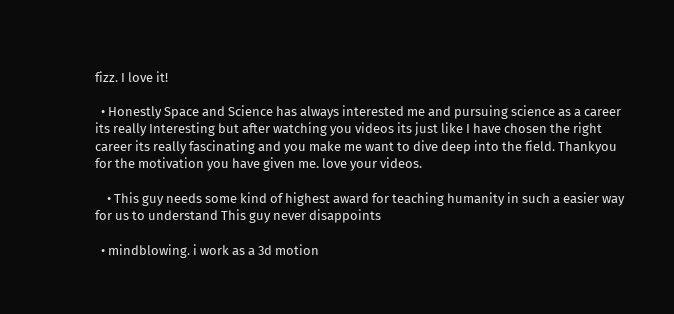fizz. I love it!

  • Honestly Space and Science has always interested me and pursuing science as a career its really Interesting but after watching you videos its just like I have chosen the right career its really fascinating and you make me want to dive deep into the field. Thankyou for the motivation you have given me. love your videos.

    • This guy needs some kind of highest award for teaching humanity in such a easier way for us to understand This guy never disappoints

  • mindblowing. i work as a 3d motion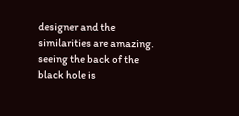designer and the similarities are amazing. seeing the back of the black hole is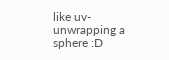like uv-unwrapping a sphere :D